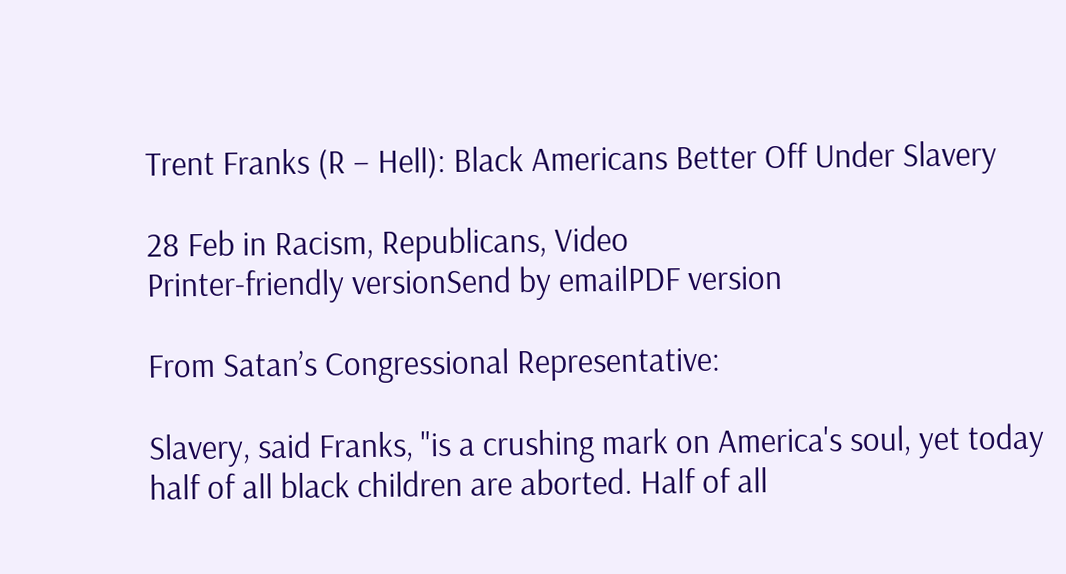Trent Franks (R – Hell): Black Americans Better Off Under Slavery

28 Feb in Racism, Republicans, Video
Printer-friendly versionSend by emailPDF version

From Satan’s Congressional Representative:

Slavery, said Franks, "is a crushing mark on America's soul, yet today half of all black children are aborted. Half of all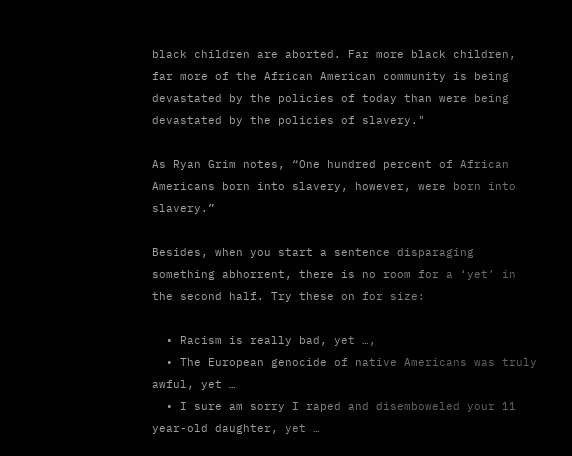black children are aborted. Far more black children, far more of the African American community is being devastated by the policies of today than were being devastated by the policies of slavery."

As Ryan Grim notes, “One hundred percent of African Americans born into slavery, however, were born into slavery.”

Besides, when you start a sentence disparaging something abhorrent, there is no room for a ‘yet’ in the second half. Try these on for size:

  • Racism is really bad, yet …,
  • The European genocide of native Americans was truly awful, yet …
  • I sure am sorry I raped and disemboweled your 11 year-old daughter, yet …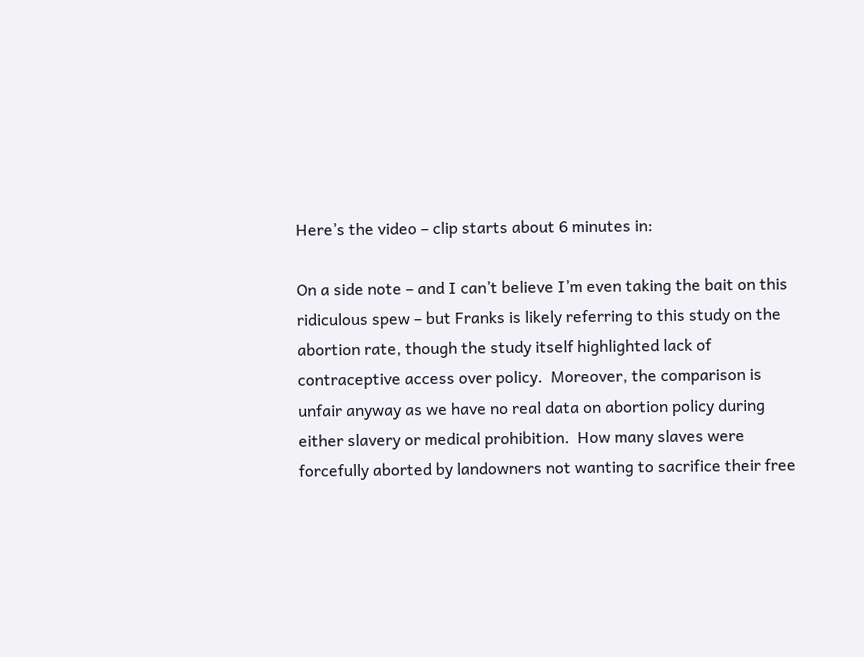Here’s the video – clip starts about 6 minutes in:

On a side note – and I can’t believe I’m even taking the bait on this ridiculous spew – but Franks is likely referring to this study on the abortion rate, though the study itself highlighted lack of contraceptive access over policy.  Moreover, the comparison is unfair anyway as we have no real data on abortion policy during either slavery or medical prohibition.  How many slaves were forcefully aborted by landowners not wanting to sacrifice their free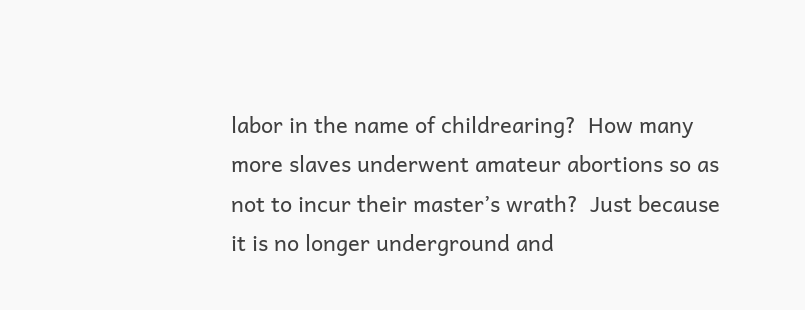labor in the name of childrearing?  How many more slaves underwent amateur abortions so as not to incur their master’s wrath?  Just because it is no longer underground and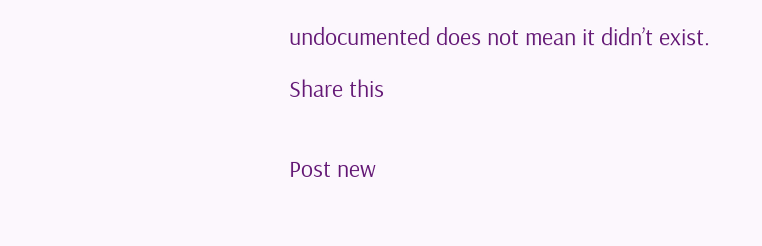undocumented does not mean it didn’t exist.

Share this


Post new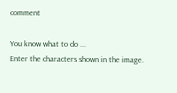comment

You know what to do ...
Enter the characters shown in the image.